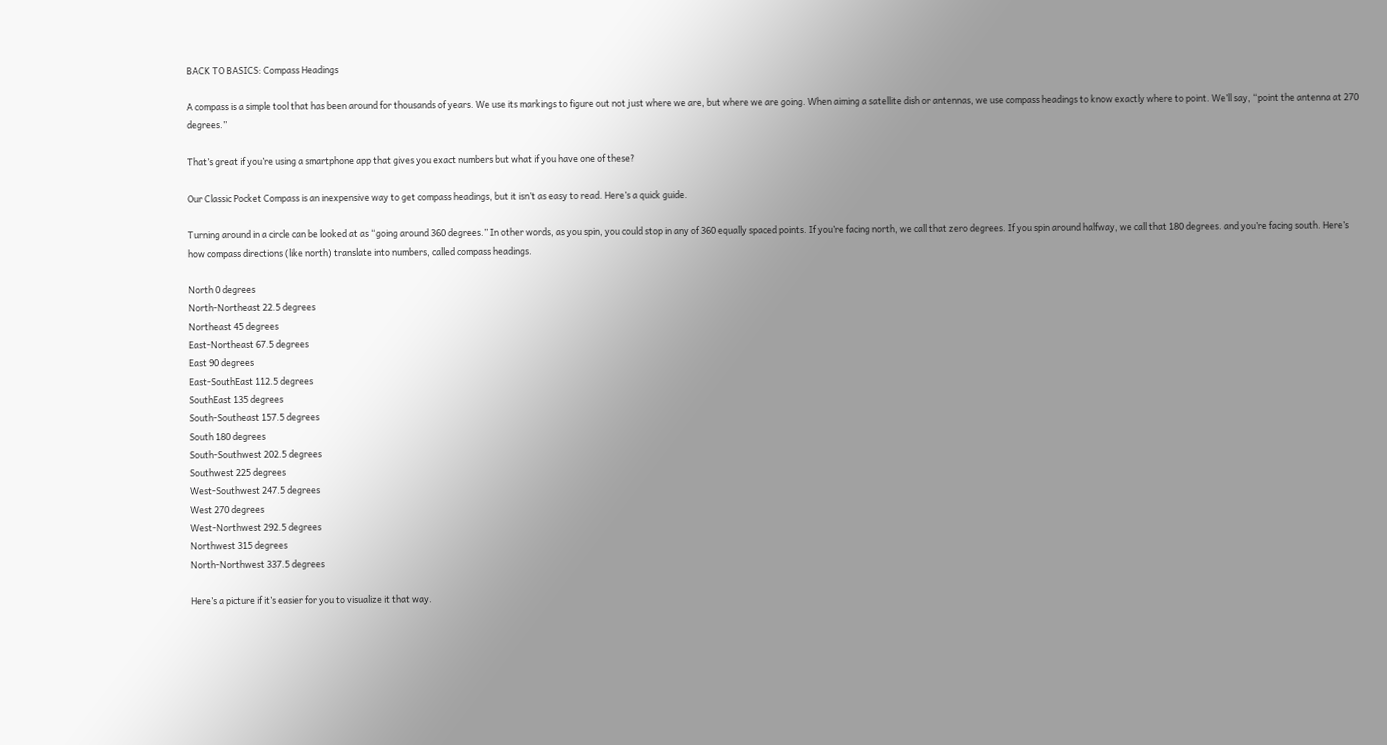BACK TO BASICS: Compass Headings

A compass is a simple tool that has been around for thousands of years. We use its markings to figure out not just where we are, but where we are going. When aiming a satellite dish or antennas, we use compass headings to know exactly where to point. We’ll say, “point the antenna at 270 degrees.”

That’s great if you’re using a smartphone app that gives you exact numbers but what if you have one of these?

Our Classic Pocket Compass is an inexpensive way to get compass headings, but it isn’t as easy to read. Here’s a quick guide.

Turning around in a circle can be looked at as “going around 360 degrees.” In other words, as you spin, you could stop in any of 360 equally spaced points. If you’re facing north, we call that zero degrees. If you spin around halfway, we call that 180 degrees. and you’re facing south. Here’s how compass directions (like north) translate into numbers, called compass headings.

North 0 degrees
North-Northeast 22.5 degrees
Northeast 45 degrees
East-Northeast 67.5 degrees
East 90 degrees
East-SouthEast 112.5 degrees
SouthEast 135 degrees
South-Southeast 157.5 degrees
South 180 degrees
South-Southwest 202.5 degrees
Southwest 225 degrees
West-Southwest 247.5 degrees
West 270 degrees
West-Northwest 292.5 degrees
Northwest 315 degrees
North-Northwest 337.5 degrees

Here’s a picture if it’s easier for you to visualize it that way.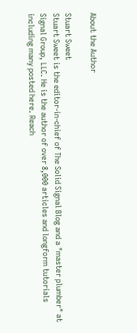About the Author

Stuart Sweet
Stuart Sweet is the editor-in-chief of The Solid Signal Blog and a "master plumber" at Signal Group, LLC. He is the author of over 8,000 articles and longform tutorials including many posted here. Reach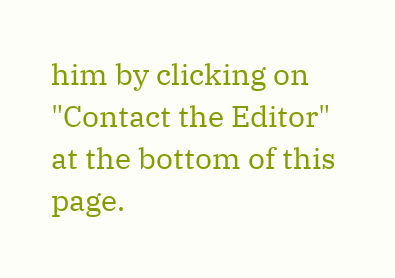him by clicking on "Contact the Editor" at the bottom of this page.